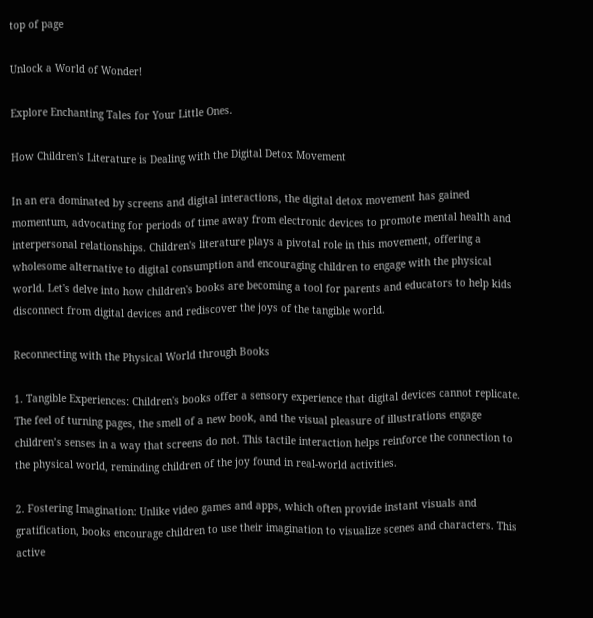top of page

Unlock a World of Wonder!

Explore Enchanting Tales for Your Little Ones.

How Children's Literature is Dealing with the Digital Detox Movement

In an era dominated by screens and digital interactions, the digital detox movement has gained momentum, advocating for periods of time away from electronic devices to promote mental health and interpersonal relationships. Children's literature plays a pivotal role in this movement, offering a wholesome alternative to digital consumption and encouraging children to engage with the physical world. Let's delve into how children's books are becoming a tool for parents and educators to help kids disconnect from digital devices and rediscover the joys of the tangible world.

Reconnecting with the Physical World through Books

1. Tangible Experiences: Children's books offer a sensory experience that digital devices cannot replicate. The feel of turning pages, the smell of a new book, and the visual pleasure of illustrations engage children’s senses in a way that screens do not. This tactile interaction helps reinforce the connection to the physical world, reminding children of the joy found in real-world activities.

2. Fostering Imagination: Unlike video games and apps, which often provide instant visuals and gratification, books encourage children to use their imagination to visualize scenes and characters. This active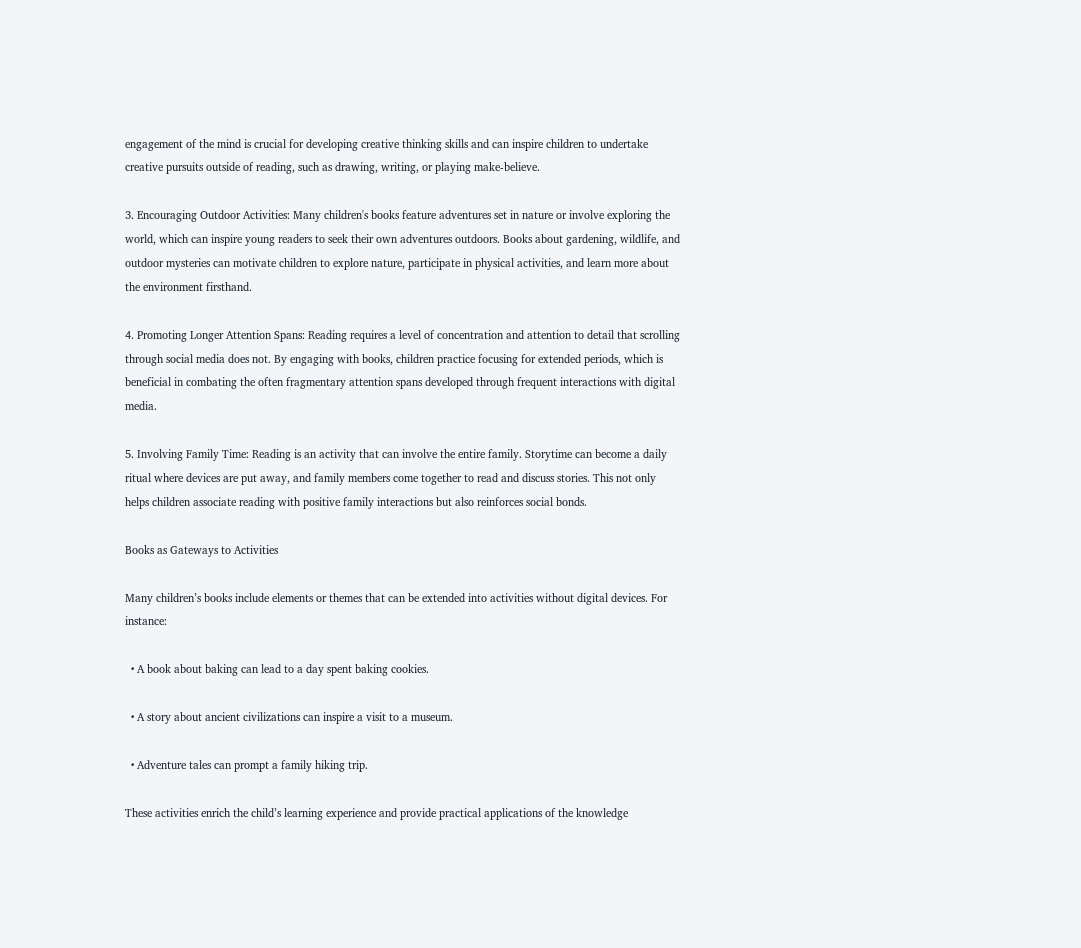engagement of the mind is crucial for developing creative thinking skills and can inspire children to undertake creative pursuits outside of reading, such as drawing, writing, or playing make-believe.

3. Encouraging Outdoor Activities: Many children's books feature adventures set in nature or involve exploring the world, which can inspire young readers to seek their own adventures outdoors. Books about gardening, wildlife, and outdoor mysteries can motivate children to explore nature, participate in physical activities, and learn more about the environment firsthand.

4. Promoting Longer Attention Spans: Reading requires a level of concentration and attention to detail that scrolling through social media does not. By engaging with books, children practice focusing for extended periods, which is beneficial in combating the often fragmentary attention spans developed through frequent interactions with digital media.

5. Involving Family Time: Reading is an activity that can involve the entire family. Storytime can become a daily ritual where devices are put away, and family members come together to read and discuss stories. This not only helps children associate reading with positive family interactions but also reinforces social bonds.

Books as Gateways to Activities

Many children’s books include elements or themes that can be extended into activities without digital devices. For instance:

  • A book about baking can lead to a day spent baking cookies.

  • A story about ancient civilizations can inspire a visit to a museum.

  • Adventure tales can prompt a family hiking trip.

These activities enrich the child’s learning experience and provide practical applications of the knowledge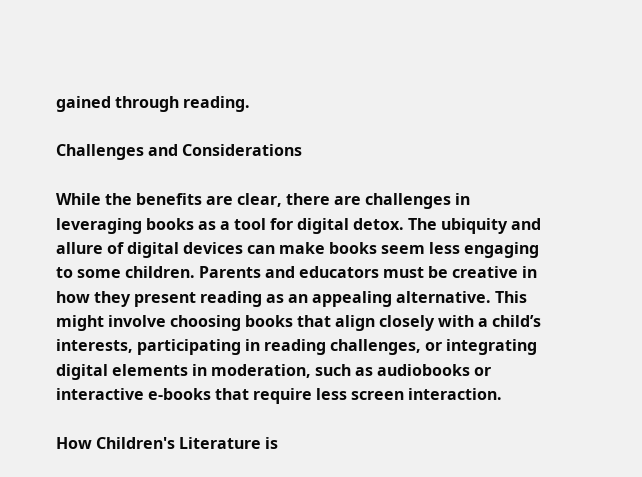gained through reading.

Challenges and Considerations

While the benefits are clear, there are challenges in leveraging books as a tool for digital detox. The ubiquity and allure of digital devices can make books seem less engaging to some children. Parents and educators must be creative in how they present reading as an appealing alternative. This might involve choosing books that align closely with a child’s interests, participating in reading challenges, or integrating digital elements in moderation, such as audiobooks or interactive e-books that require less screen interaction.

How Children's Literature is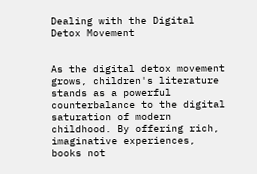Dealing with the Digital Detox Movement


As the digital detox movement grows, children's literature stands as a powerful counterbalance to the digital saturation of modern childhood. By offering rich, imaginative experiences, books not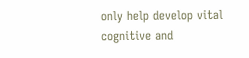only help develop vital cognitive and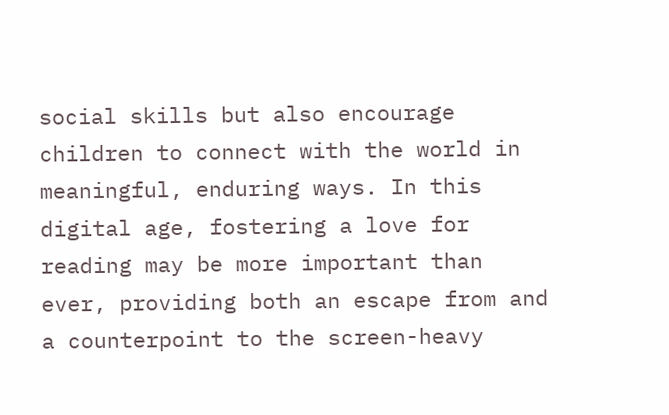social skills but also encourage children to connect with the world in meaningful, enduring ways. In this digital age, fostering a love for reading may be more important than ever, providing both an escape from and a counterpoint to the screen-heavy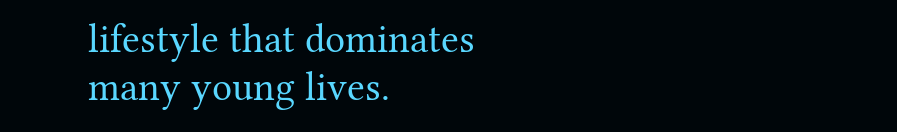lifestyle that dominates many young lives.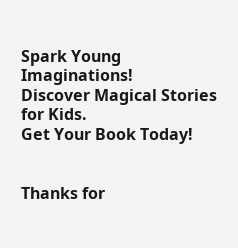Spark Young Imaginations!
Discover Magical Stories for Kids.
Get Your Book Today!


Thanks for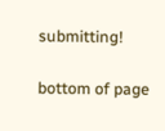submitting!

bottom of page